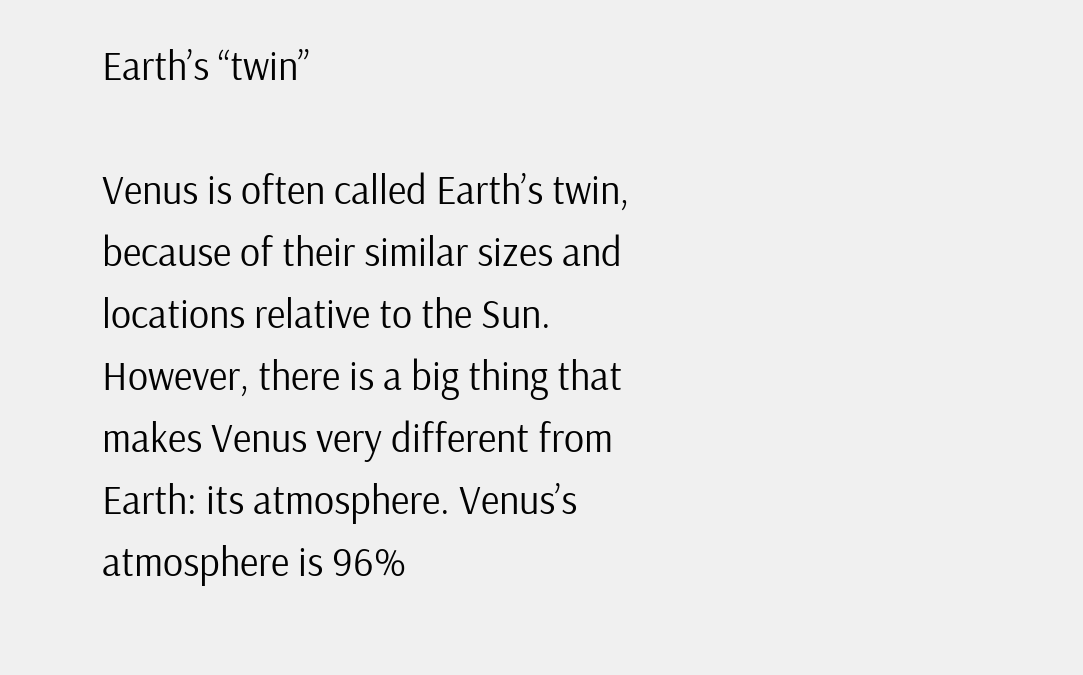Earth’s “twin”

Venus is often called Earth’s twin, because of their similar sizes and locations relative to the Sun. However, there is a big thing that makes Venus very different from Earth: its atmosphere. Venus’s atmosphere is 96%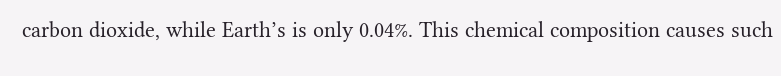carbon dioxide, while Earth’s is only 0.04%. This chemical composition causes such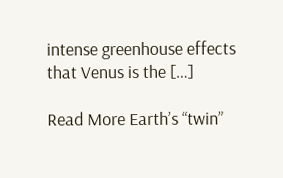intense greenhouse effects that Venus is the […]

Read More Earth’s “twin”